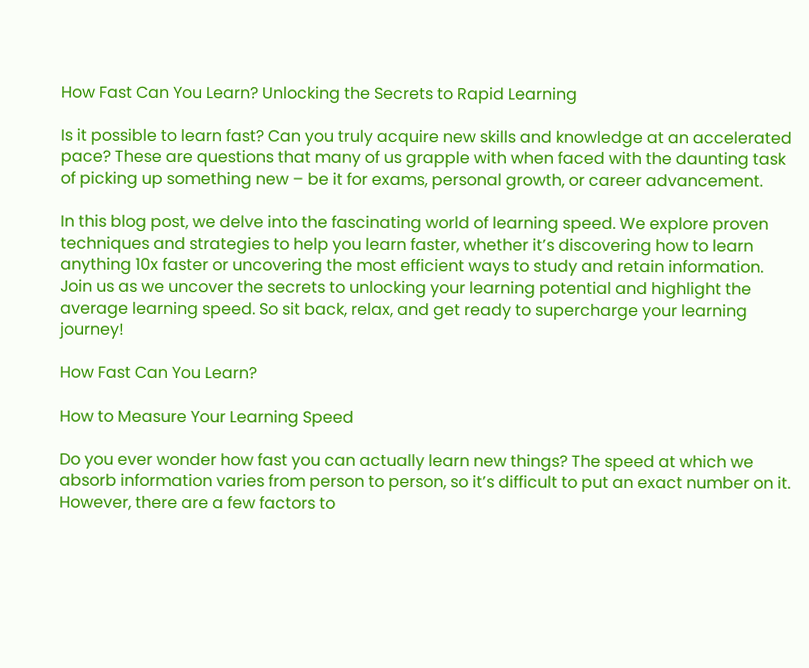How Fast Can You Learn? Unlocking the Secrets to Rapid Learning

Is it possible to learn fast? Can you truly acquire new skills and knowledge at an accelerated pace? These are questions that many of us grapple with when faced with the daunting task of picking up something new – be it for exams, personal growth, or career advancement.

In this blog post, we delve into the fascinating world of learning speed. We explore proven techniques and strategies to help you learn faster, whether it’s discovering how to learn anything 10x faster or uncovering the most efficient ways to study and retain information. Join us as we uncover the secrets to unlocking your learning potential and highlight the average learning speed. So sit back, relax, and get ready to supercharge your learning journey!

How Fast Can You Learn?

How to Measure Your Learning Speed

Do you ever wonder how fast you can actually learn new things? The speed at which we absorb information varies from person to person, so it’s difficult to put an exact number on it. However, there are a few factors to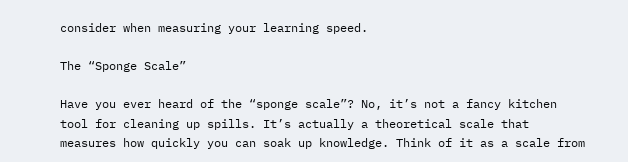consider when measuring your learning speed.

The “Sponge Scale”

Have you ever heard of the “sponge scale”? No, it’s not a fancy kitchen tool for cleaning up spills. It’s actually a theoretical scale that measures how quickly you can soak up knowledge. Think of it as a scale from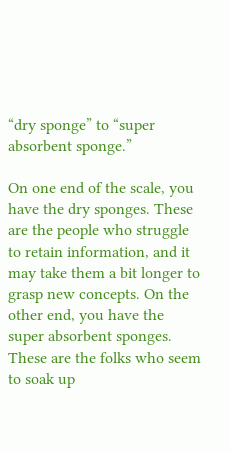“dry sponge” to “super absorbent sponge.”

On one end of the scale, you have the dry sponges. These are the people who struggle to retain information, and it may take them a bit longer to grasp new concepts. On the other end, you have the super absorbent sponges. These are the folks who seem to soak up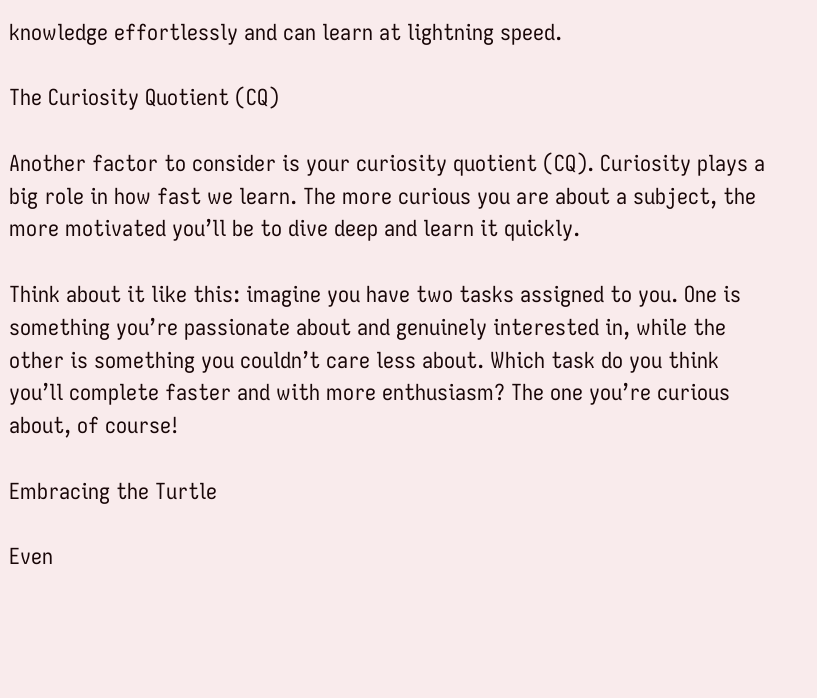knowledge effortlessly and can learn at lightning speed.

The Curiosity Quotient (CQ)

Another factor to consider is your curiosity quotient (CQ). Curiosity plays a big role in how fast we learn. The more curious you are about a subject, the more motivated you’ll be to dive deep and learn it quickly.

Think about it like this: imagine you have two tasks assigned to you. One is something you’re passionate about and genuinely interested in, while the other is something you couldn’t care less about. Which task do you think you’ll complete faster and with more enthusiasm? The one you’re curious about, of course!

Embracing the Turtle

Even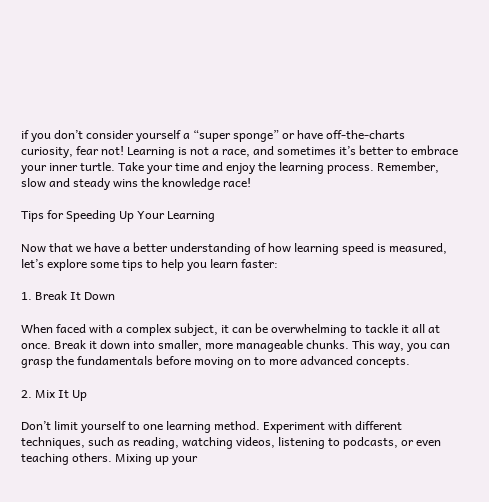if you don’t consider yourself a “super sponge” or have off-the-charts curiosity, fear not! Learning is not a race, and sometimes it’s better to embrace your inner turtle. Take your time and enjoy the learning process. Remember, slow and steady wins the knowledge race!

Tips for Speeding Up Your Learning

Now that we have a better understanding of how learning speed is measured, let’s explore some tips to help you learn faster:

1. Break It Down

When faced with a complex subject, it can be overwhelming to tackle it all at once. Break it down into smaller, more manageable chunks. This way, you can grasp the fundamentals before moving on to more advanced concepts.

2. Mix It Up

Don’t limit yourself to one learning method. Experiment with different techniques, such as reading, watching videos, listening to podcasts, or even teaching others. Mixing up your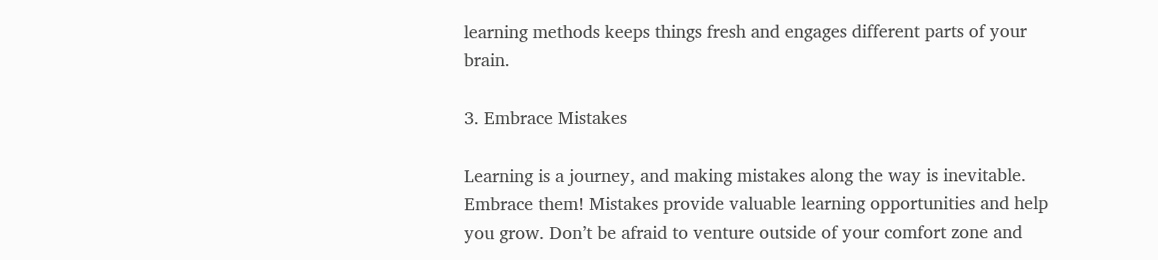learning methods keeps things fresh and engages different parts of your brain.

3. Embrace Mistakes

Learning is a journey, and making mistakes along the way is inevitable. Embrace them! Mistakes provide valuable learning opportunities and help you grow. Don’t be afraid to venture outside of your comfort zone and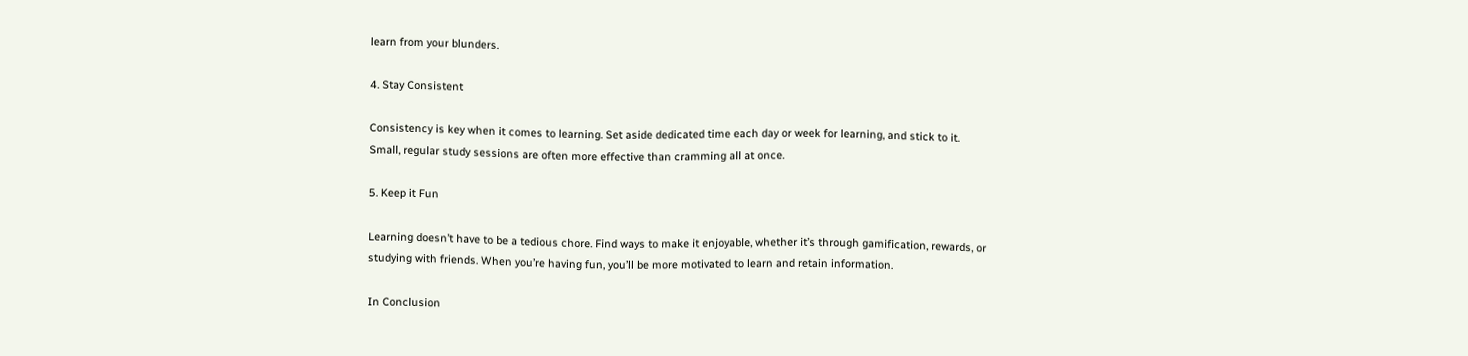learn from your blunders.

4. Stay Consistent

Consistency is key when it comes to learning. Set aside dedicated time each day or week for learning, and stick to it. Small, regular study sessions are often more effective than cramming all at once.

5. Keep it Fun

Learning doesn’t have to be a tedious chore. Find ways to make it enjoyable, whether it’s through gamification, rewards, or studying with friends. When you’re having fun, you’ll be more motivated to learn and retain information.

In Conclusion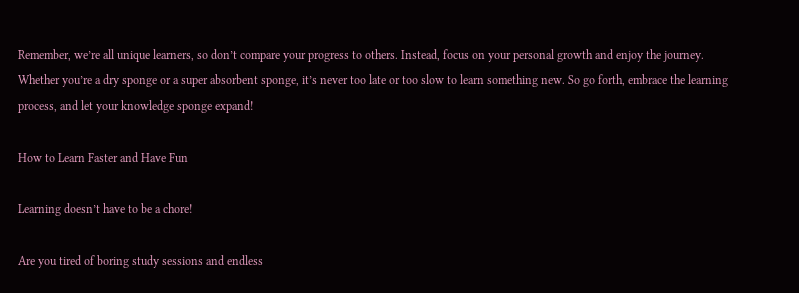Remember, we’re all unique learners, so don’t compare your progress to others. Instead, focus on your personal growth and enjoy the journey. Whether you’re a dry sponge or a super absorbent sponge, it’s never too late or too slow to learn something new. So go forth, embrace the learning process, and let your knowledge sponge expand!

How to Learn Faster and Have Fun

Learning doesn’t have to be a chore!

Are you tired of boring study sessions and endless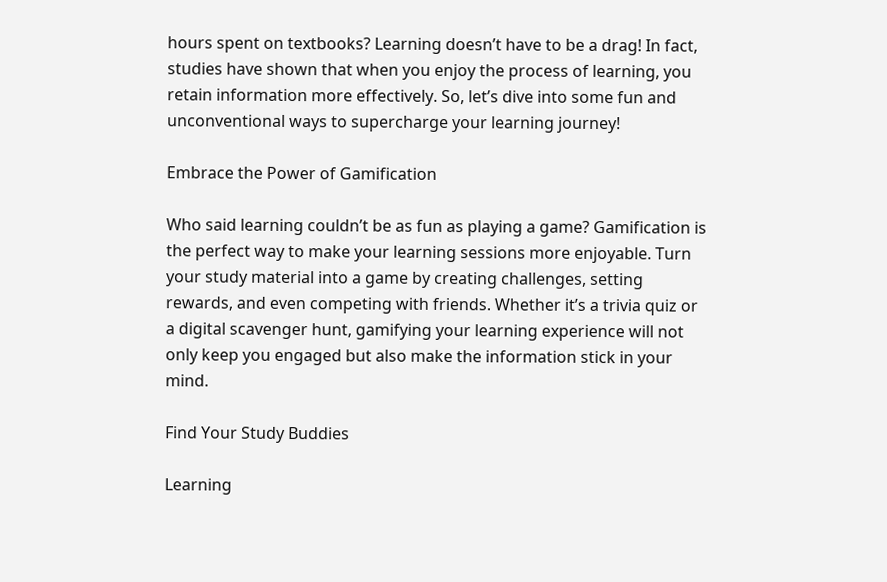hours spent on textbooks? Learning doesn’t have to be a drag! In fact, studies have shown that when you enjoy the process of learning, you retain information more effectively. So, let’s dive into some fun and unconventional ways to supercharge your learning journey!

Embrace the Power of Gamification

Who said learning couldn’t be as fun as playing a game? Gamification is the perfect way to make your learning sessions more enjoyable. Turn your study material into a game by creating challenges, setting rewards, and even competing with friends. Whether it’s a trivia quiz or a digital scavenger hunt, gamifying your learning experience will not only keep you engaged but also make the information stick in your mind.

Find Your Study Buddies

Learning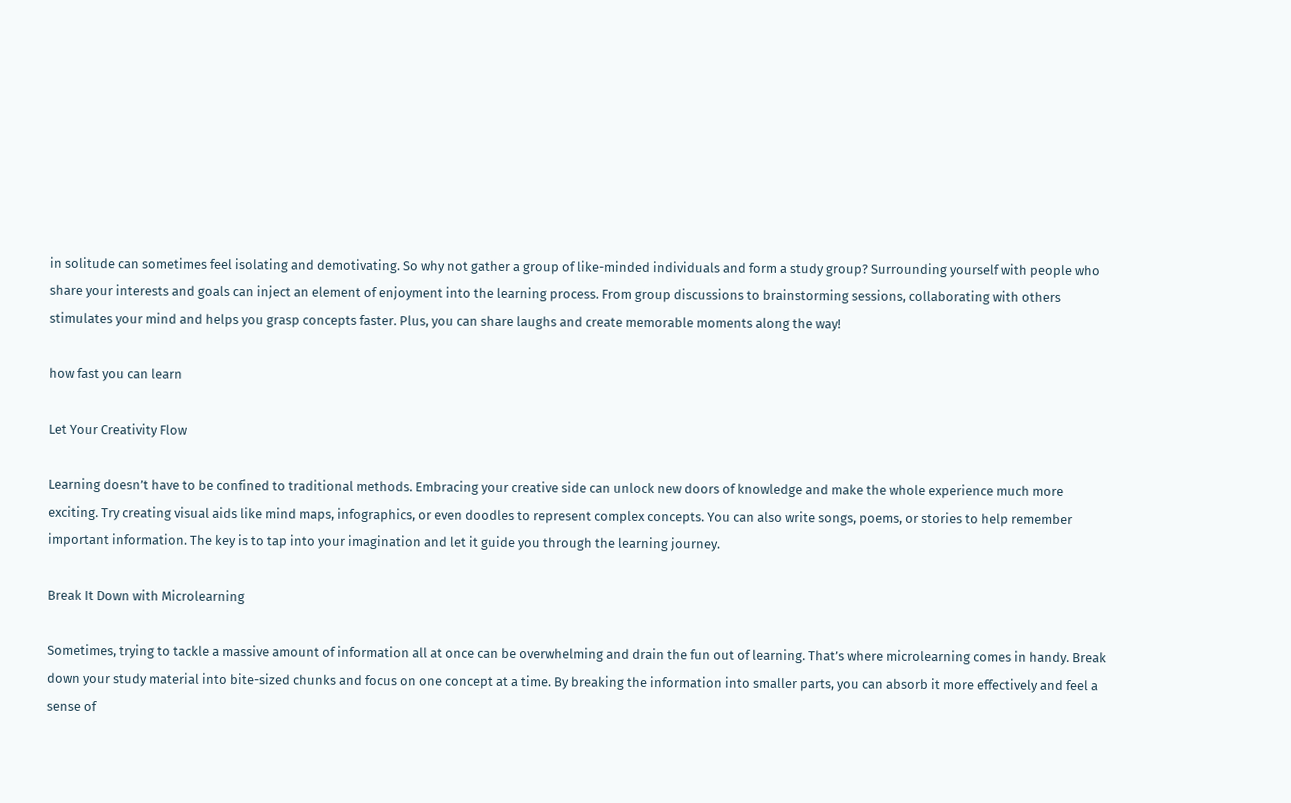in solitude can sometimes feel isolating and demotivating. So why not gather a group of like-minded individuals and form a study group? Surrounding yourself with people who share your interests and goals can inject an element of enjoyment into the learning process. From group discussions to brainstorming sessions, collaborating with others stimulates your mind and helps you grasp concepts faster. Plus, you can share laughs and create memorable moments along the way!

how fast you can learn

Let Your Creativity Flow

Learning doesn’t have to be confined to traditional methods. Embracing your creative side can unlock new doors of knowledge and make the whole experience much more exciting. Try creating visual aids like mind maps, infographics, or even doodles to represent complex concepts. You can also write songs, poems, or stories to help remember important information. The key is to tap into your imagination and let it guide you through the learning journey.

Break It Down with Microlearning

Sometimes, trying to tackle a massive amount of information all at once can be overwhelming and drain the fun out of learning. That’s where microlearning comes in handy. Break down your study material into bite-sized chunks and focus on one concept at a time. By breaking the information into smaller parts, you can absorb it more effectively and feel a sense of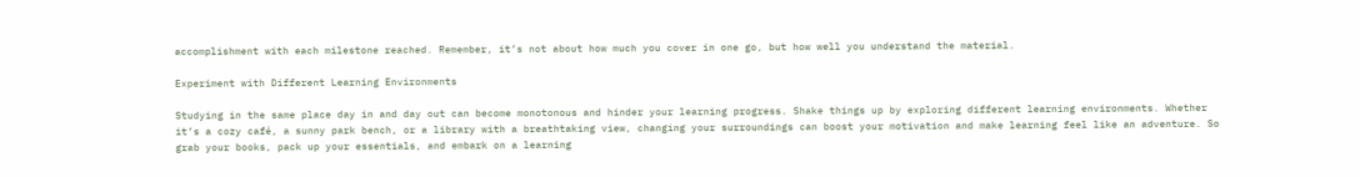accomplishment with each milestone reached. Remember, it’s not about how much you cover in one go, but how well you understand the material.

Experiment with Different Learning Environments

Studying in the same place day in and day out can become monotonous and hinder your learning progress. Shake things up by exploring different learning environments. Whether it’s a cozy café, a sunny park bench, or a library with a breathtaking view, changing your surroundings can boost your motivation and make learning feel like an adventure. So grab your books, pack up your essentials, and embark on a learning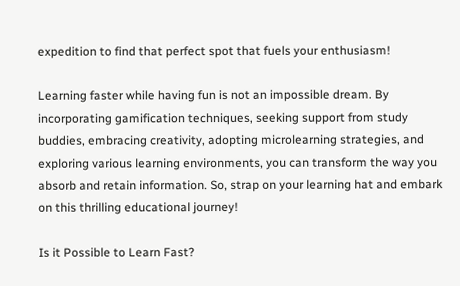expedition to find that perfect spot that fuels your enthusiasm!

Learning faster while having fun is not an impossible dream. By incorporating gamification techniques, seeking support from study buddies, embracing creativity, adopting microlearning strategies, and exploring various learning environments, you can transform the way you absorb and retain information. So, strap on your learning hat and embark on this thrilling educational journey!

Is it Possible to Learn Fast?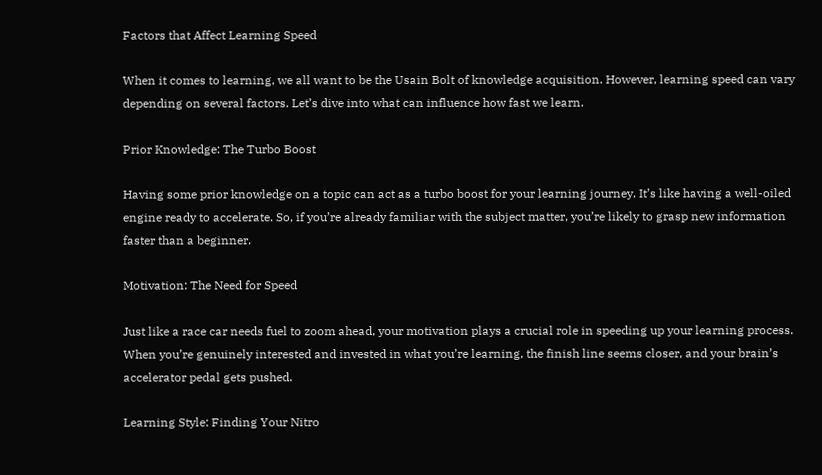Factors that Affect Learning Speed

When it comes to learning, we all want to be the Usain Bolt of knowledge acquisition. However, learning speed can vary depending on several factors. Let’s dive into what can influence how fast we learn.

Prior Knowledge: The Turbo Boost

Having some prior knowledge on a topic can act as a turbo boost for your learning journey. It’s like having a well-oiled engine ready to accelerate. So, if you’re already familiar with the subject matter, you’re likely to grasp new information faster than a beginner.

Motivation: The Need for Speed

Just like a race car needs fuel to zoom ahead, your motivation plays a crucial role in speeding up your learning process. When you’re genuinely interested and invested in what you’re learning, the finish line seems closer, and your brain’s accelerator pedal gets pushed.

Learning Style: Finding Your Nitro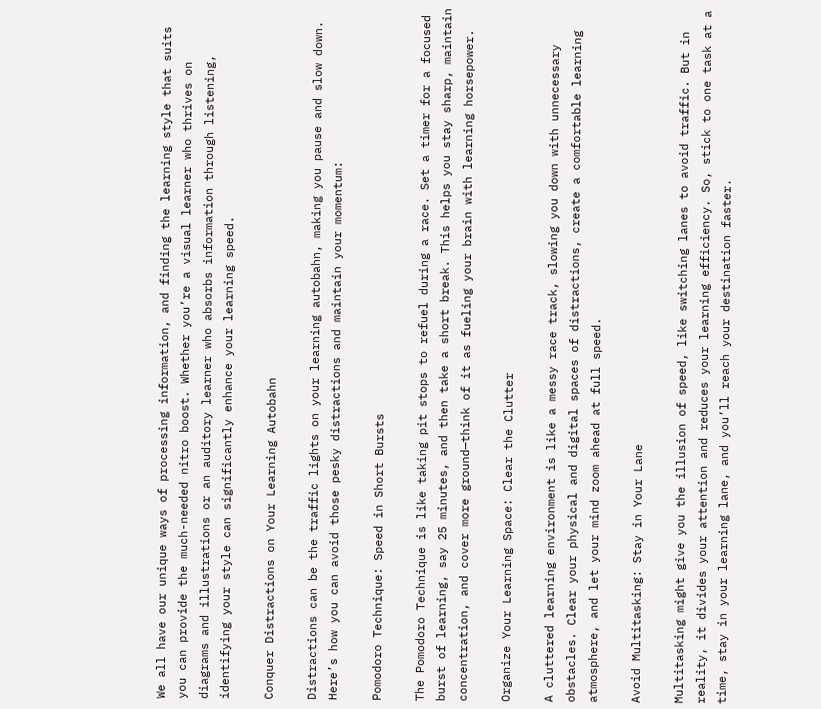We all have our unique ways of processing information, and finding the learning style that suits you can provide the much-needed nitro boost. Whether you’re a visual learner who thrives on diagrams and illustrations or an auditory learner who absorbs information through listening, identifying your style can significantly enhance your learning speed.

Conquer Distractions on Your Learning Autobahn

Distractions can be the traffic lights on your learning autobahn, making you pause and slow down. Here’s how you can avoid those pesky distractions and maintain your momentum:

Pomodoro Technique: Speed in Short Bursts

The Pomodoro Technique is like taking pit stops to refuel during a race. Set a timer for a focused burst of learning, say 25 minutes, and then take a short break. This helps you stay sharp, maintain concentration, and cover more ground—think of it as fueling your brain with learning horsepower.

Organize Your Learning Space: Clear the Clutter

A cluttered learning environment is like a messy race track, slowing you down with unnecessary obstacles. Clear your physical and digital spaces of distractions, create a comfortable learning atmosphere, and let your mind zoom ahead at full speed.

Avoid Multitasking: Stay in Your Lane

Multitasking might give you the illusion of speed, like switching lanes to avoid traffic. But in reality, it divides your attention and reduces your learning efficiency. So, stick to one task at a time, stay in your learning lane, and you’ll reach your destination faster.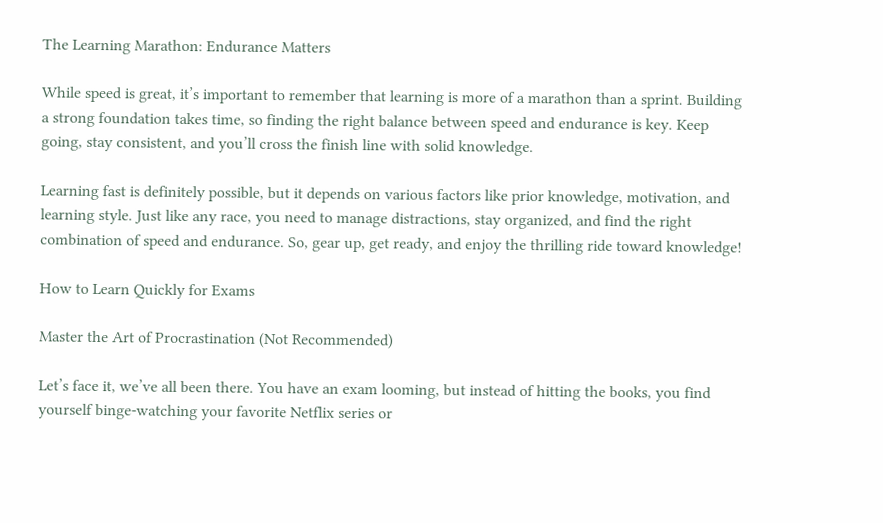The Learning Marathon: Endurance Matters

While speed is great, it’s important to remember that learning is more of a marathon than a sprint. Building a strong foundation takes time, so finding the right balance between speed and endurance is key. Keep going, stay consistent, and you’ll cross the finish line with solid knowledge.

Learning fast is definitely possible, but it depends on various factors like prior knowledge, motivation, and learning style. Just like any race, you need to manage distractions, stay organized, and find the right combination of speed and endurance. So, gear up, get ready, and enjoy the thrilling ride toward knowledge!

How to Learn Quickly for Exams

Master the Art of Procrastination (Not Recommended)

Let’s face it, we’ve all been there. You have an exam looming, but instead of hitting the books, you find yourself binge-watching your favorite Netflix series or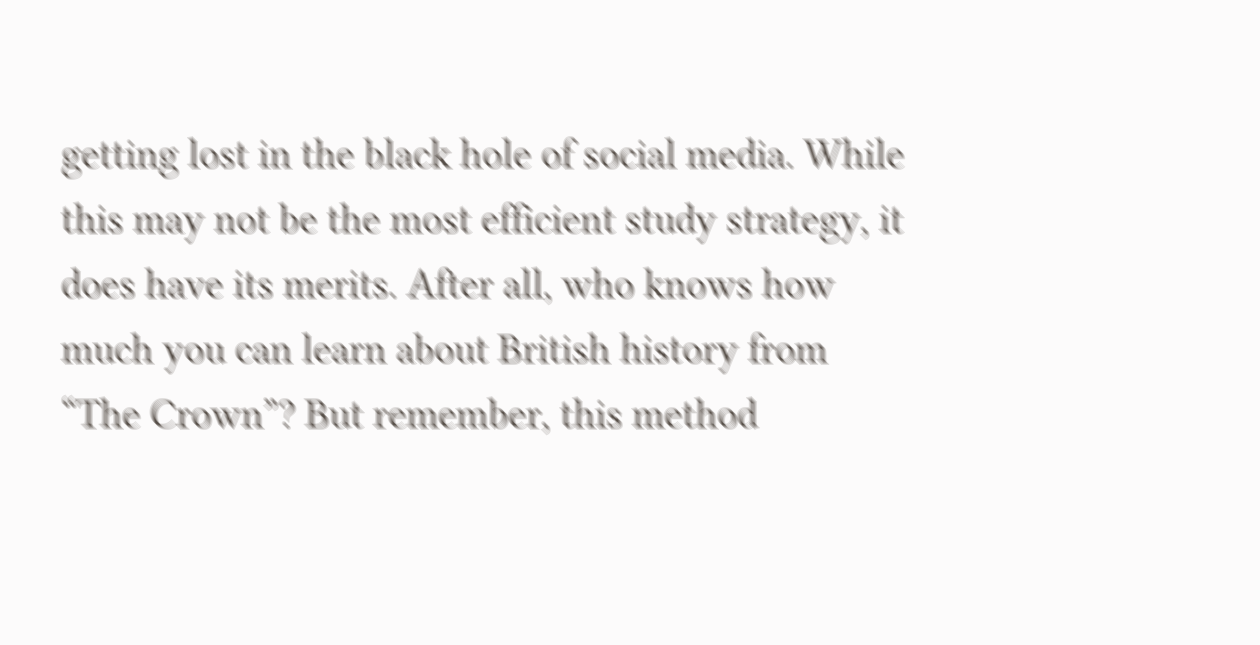getting lost in the black hole of social media. While this may not be the most efficient study strategy, it does have its merits. After all, who knows how much you can learn about British history from “The Crown”? But remember, this method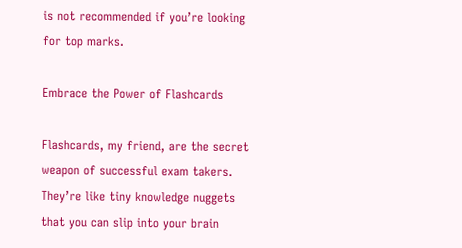is not recommended if you’re looking for top marks.

Embrace the Power of Flashcards

Flashcards, my friend, are the secret weapon of successful exam takers. They’re like tiny knowledge nuggets that you can slip into your brain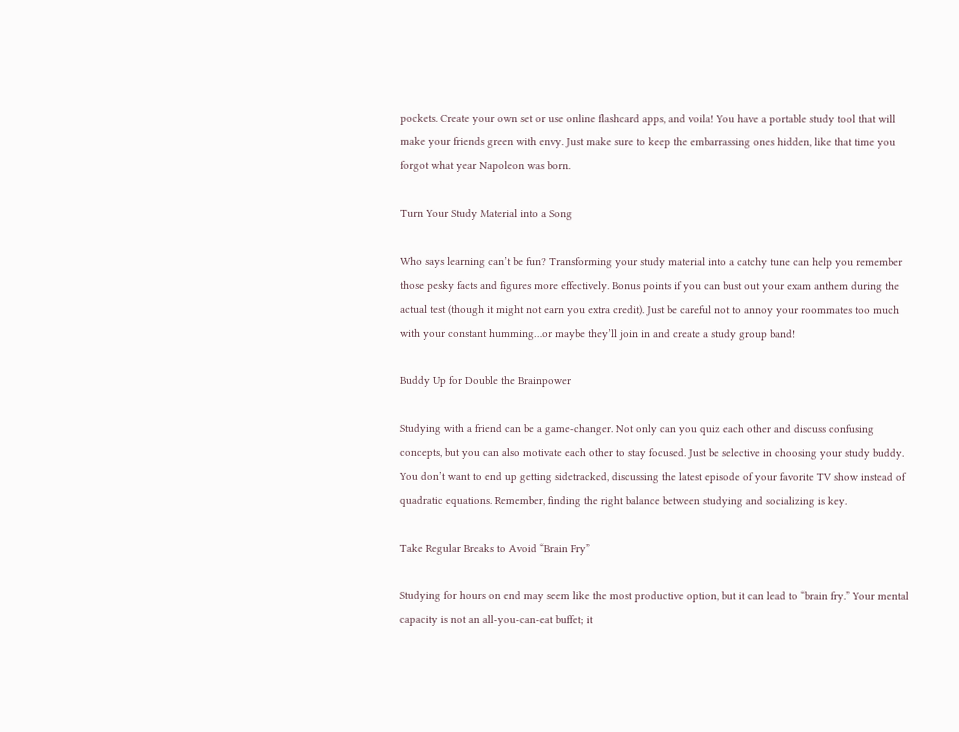pockets. Create your own set or use online flashcard apps, and voila! You have a portable study tool that will make your friends green with envy. Just make sure to keep the embarrassing ones hidden, like that time you forgot what year Napoleon was born.

Turn Your Study Material into a Song

Who says learning can’t be fun? Transforming your study material into a catchy tune can help you remember those pesky facts and figures more effectively. Bonus points if you can bust out your exam anthem during the actual test (though it might not earn you extra credit). Just be careful not to annoy your roommates too much with your constant humming…or maybe they’ll join in and create a study group band!

Buddy Up for Double the Brainpower

Studying with a friend can be a game-changer. Not only can you quiz each other and discuss confusing concepts, but you can also motivate each other to stay focused. Just be selective in choosing your study buddy. You don’t want to end up getting sidetracked, discussing the latest episode of your favorite TV show instead of quadratic equations. Remember, finding the right balance between studying and socializing is key.

Take Regular Breaks to Avoid “Brain Fry”

Studying for hours on end may seem like the most productive option, but it can lead to “brain fry.” Your mental capacity is not an all-you-can-eat buffet; it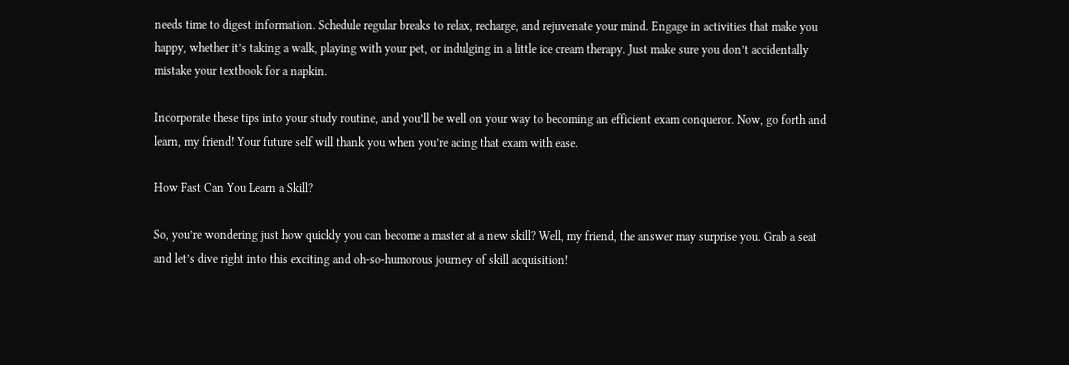needs time to digest information. Schedule regular breaks to relax, recharge, and rejuvenate your mind. Engage in activities that make you happy, whether it’s taking a walk, playing with your pet, or indulging in a little ice cream therapy. Just make sure you don’t accidentally mistake your textbook for a napkin.

Incorporate these tips into your study routine, and you’ll be well on your way to becoming an efficient exam conqueror. Now, go forth and learn, my friend! Your future self will thank you when you’re acing that exam with ease.

How Fast Can You Learn a Skill?

So, you’re wondering just how quickly you can become a master at a new skill? Well, my friend, the answer may surprise you. Grab a seat and let’s dive right into this exciting and oh-so-humorous journey of skill acquisition!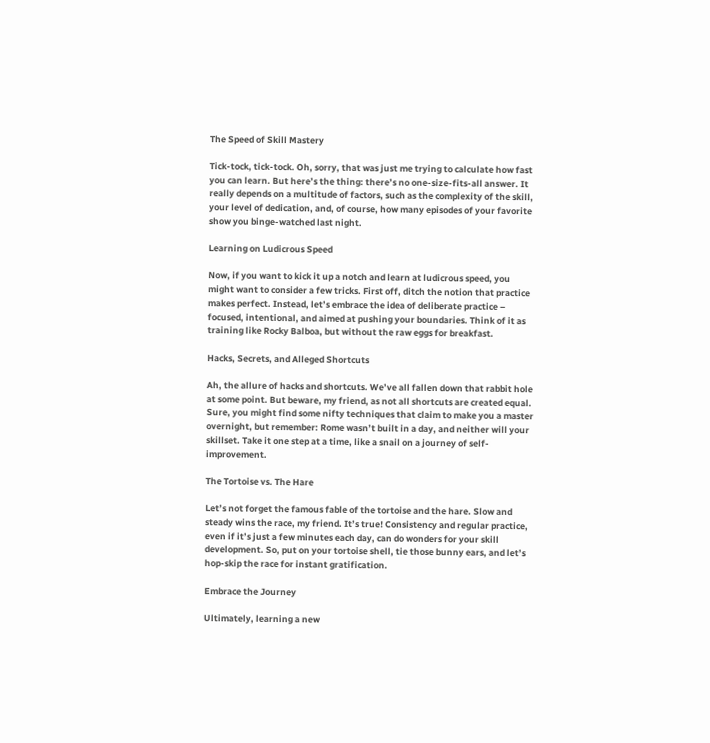The Speed of Skill Mastery

Tick-tock, tick-tock. Oh, sorry, that was just me trying to calculate how fast you can learn. But here’s the thing: there’s no one-size-fits-all answer. It really depends on a multitude of factors, such as the complexity of the skill, your level of dedication, and, of course, how many episodes of your favorite show you binge-watched last night.

Learning on Ludicrous Speed

Now, if you want to kick it up a notch and learn at ludicrous speed, you might want to consider a few tricks. First off, ditch the notion that practice makes perfect. Instead, let’s embrace the idea of deliberate practice – focused, intentional, and aimed at pushing your boundaries. Think of it as training like Rocky Balboa, but without the raw eggs for breakfast.

Hacks, Secrets, and Alleged Shortcuts

Ah, the allure of hacks and shortcuts. We’ve all fallen down that rabbit hole at some point. But beware, my friend, as not all shortcuts are created equal. Sure, you might find some nifty techniques that claim to make you a master overnight, but remember: Rome wasn’t built in a day, and neither will your skillset. Take it one step at a time, like a snail on a journey of self-improvement.

The Tortoise vs. The Hare

Let’s not forget the famous fable of the tortoise and the hare. Slow and steady wins the race, my friend. It’s true! Consistency and regular practice, even if it’s just a few minutes each day, can do wonders for your skill development. So, put on your tortoise shell, tie those bunny ears, and let’s hop-skip the race for instant gratification.

Embrace the Journey

Ultimately, learning a new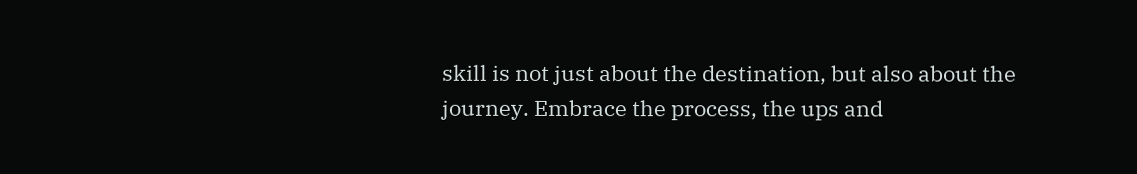skill is not just about the destination, but also about the journey. Embrace the process, the ups and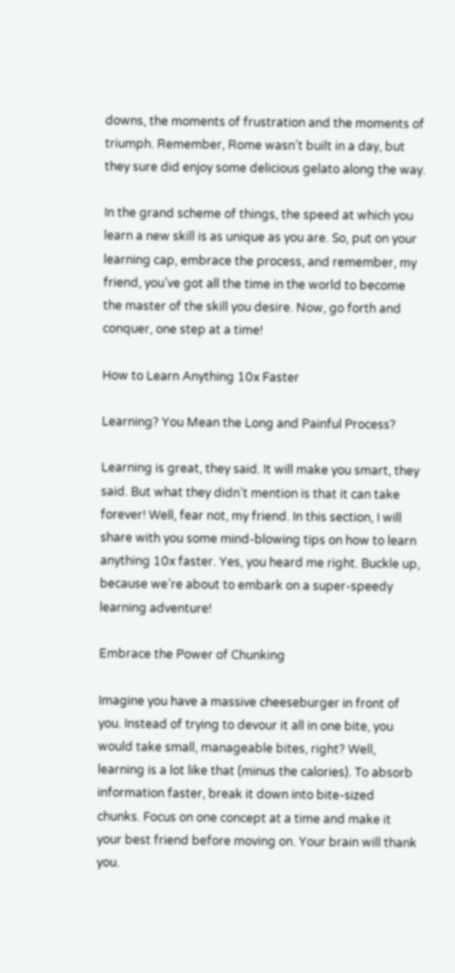downs, the moments of frustration and the moments of triumph. Remember, Rome wasn’t built in a day, but they sure did enjoy some delicious gelato along the way.

In the grand scheme of things, the speed at which you learn a new skill is as unique as you are. So, put on your learning cap, embrace the process, and remember, my friend, you’ve got all the time in the world to become the master of the skill you desire. Now, go forth and conquer, one step at a time!

How to Learn Anything 10x Faster

Learning? You Mean the Long and Painful Process?

Learning is great, they said. It will make you smart, they said. But what they didn’t mention is that it can take forever! Well, fear not, my friend. In this section, I will share with you some mind-blowing tips on how to learn anything 10x faster. Yes, you heard me right. Buckle up, because we’re about to embark on a super-speedy learning adventure!

Embrace the Power of Chunking

Imagine you have a massive cheeseburger in front of you. Instead of trying to devour it all in one bite, you would take small, manageable bites, right? Well, learning is a lot like that (minus the calories). To absorb information faster, break it down into bite-sized chunks. Focus on one concept at a time and make it your best friend before moving on. Your brain will thank you.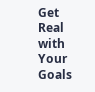Get Real with Your Goals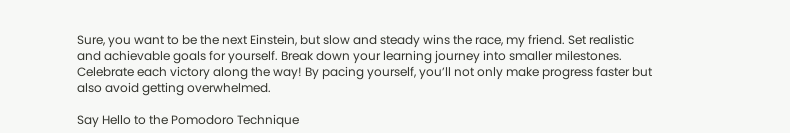Sure, you want to be the next Einstein, but slow and steady wins the race, my friend. Set realistic and achievable goals for yourself. Break down your learning journey into smaller milestones. Celebrate each victory along the way! By pacing yourself, you’ll not only make progress faster but also avoid getting overwhelmed.

Say Hello to the Pomodoro Technique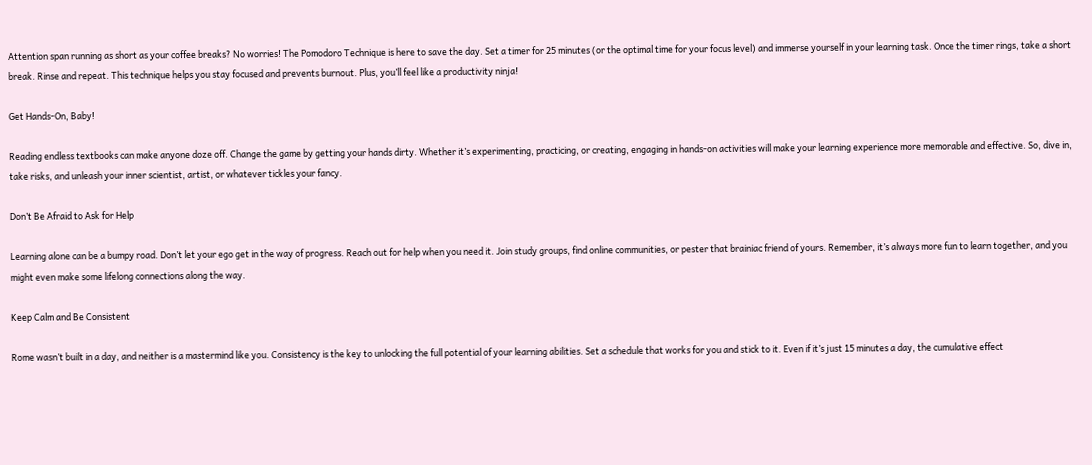Attention span running as short as your coffee breaks? No worries! The Pomodoro Technique is here to save the day. Set a timer for 25 minutes (or the optimal time for your focus level) and immerse yourself in your learning task. Once the timer rings, take a short break. Rinse and repeat. This technique helps you stay focused and prevents burnout. Plus, you’ll feel like a productivity ninja!

Get Hands-On, Baby!

Reading endless textbooks can make anyone doze off. Change the game by getting your hands dirty. Whether it’s experimenting, practicing, or creating, engaging in hands-on activities will make your learning experience more memorable and effective. So, dive in, take risks, and unleash your inner scientist, artist, or whatever tickles your fancy.

Don’t Be Afraid to Ask for Help

Learning alone can be a bumpy road. Don’t let your ego get in the way of progress. Reach out for help when you need it. Join study groups, find online communities, or pester that brainiac friend of yours. Remember, it’s always more fun to learn together, and you might even make some lifelong connections along the way.

Keep Calm and Be Consistent

Rome wasn’t built in a day, and neither is a mastermind like you. Consistency is the key to unlocking the full potential of your learning abilities. Set a schedule that works for you and stick to it. Even if it’s just 15 minutes a day, the cumulative effect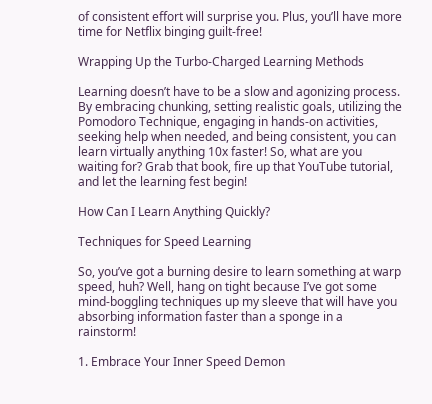of consistent effort will surprise you. Plus, you’ll have more time for Netflix binging guilt-free!

Wrapping Up the Turbo-Charged Learning Methods

Learning doesn’t have to be a slow and agonizing process. By embracing chunking, setting realistic goals, utilizing the Pomodoro Technique, engaging in hands-on activities, seeking help when needed, and being consistent, you can learn virtually anything 10x faster! So, what are you waiting for? Grab that book, fire up that YouTube tutorial, and let the learning fest begin!

How Can I Learn Anything Quickly?

Techniques for Speed Learning

So, you’ve got a burning desire to learn something at warp speed, huh? Well, hang on tight because I’ve got some mind-boggling techniques up my sleeve that will have you absorbing information faster than a sponge in a rainstorm!

1. Embrace Your Inner Speed Demon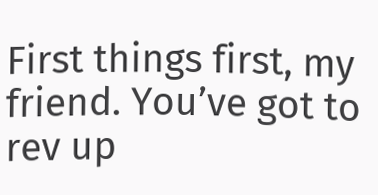First things first, my friend. You’ve got to rev up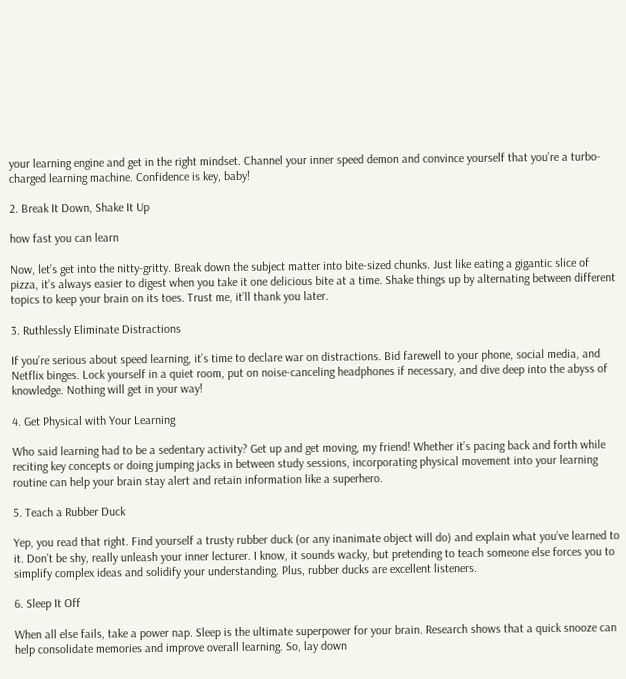your learning engine and get in the right mindset. Channel your inner speed demon and convince yourself that you’re a turbo-charged learning machine. Confidence is key, baby!

2. Break It Down, Shake It Up

how fast you can learn

Now, let’s get into the nitty-gritty. Break down the subject matter into bite-sized chunks. Just like eating a gigantic slice of pizza, it’s always easier to digest when you take it one delicious bite at a time. Shake things up by alternating between different topics to keep your brain on its toes. Trust me, it’ll thank you later.

3. Ruthlessly Eliminate Distractions

If you’re serious about speed learning, it’s time to declare war on distractions. Bid farewell to your phone, social media, and Netflix binges. Lock yourself in a quiet room, put on noise-canceling headphones if necessary, and dive deep into the abyss of knowledge. Nothing will get in your way!

4. Get Physical with Your Learning

Who said learning had to be a sedentary activity? Get up and get moving, my friend! Whether it’s pacing back and forth while reciting key concepts or doing jumping jacks in between study sessions, incorporating physical movement into your learning routine can help your brain stay alert and retain information like a superhero.

5. Teach a Rubber Duck

Yep, you read that right. Find yourself a trusty rubber duck (or any inanimate object will do) and explain what you’ve learned to it. Don’t be shy, really unleash your inner lecturer. I know, it sounds wacky, but pretending to teach someone else forces you to simplify complex ideas and solidify your understanding. Plus, rubber ducks are excellent listeners.

6. Sleep It Off

When all else fails, take a power nap. Sleep is the ultimate superpower for your brain. Research shows that a quick snooze can help consolidate memories and improve overall learning. So, lay down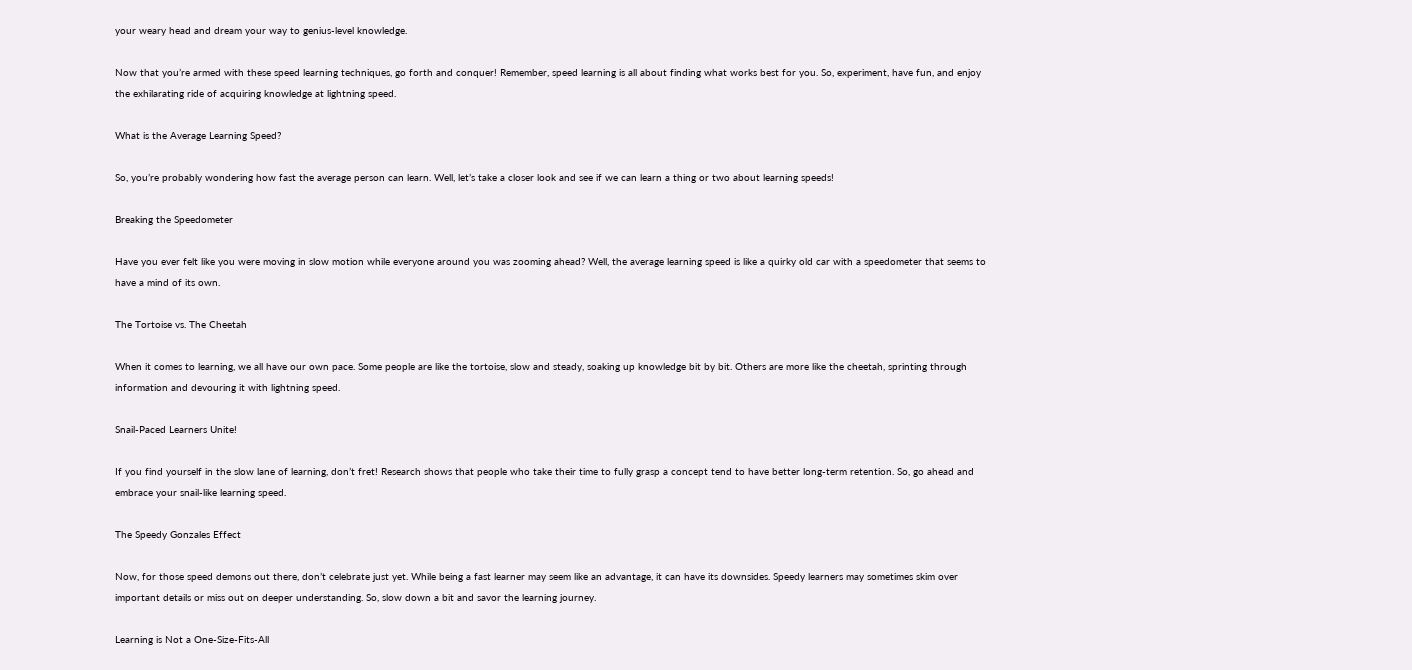your weary head and dream your way to genius-level knowledge.

Now that you’re armed with these speed learning techniques, go forth and conquer! Remember, speed learning is all about finding what works best for you. So, experiment, have fun, and enjoy the exhilarating ride of acquiring knowledge at lightning speed.

What is the Average Learning Speed?

So, you’re probably wondering how fast the average person can learn. Well, let’s take a closer look and see if we can learn a thing or two about learning speeds!

Breaking the Speedometer

Have you ever felt like you were moving in slow motion while everyone around you was zooming ahead? Well, the average learning speed is like a quirky old car with a speedometer that seems to have a mind of its own.

The Tortoise vs. The Cheetah

When it comes to learning, we all have our own pace. Some people are like the tortoise, slow and steady, soaking up knowledge bit by bit. Others are more like the cheetah, sprinting through information and devouring it with lightning speed.

Snail-Paced Learners Unite!

If you find yourself in the slow lane of learning, don’t fret! Research shows that people who take their time to fully grasp a concept tend to have better long-term retention. So, go ahead and embrace your snail-like learning speed.

The Speedy Gonzales Effect

Now, for those speed demons out there, don’t celebrate just yet. While being a fast learner may seem like an advantage, it can have its downsides. Speedy learners may sometimes skim over important details or miss out on deeper understanding. So, slow down a bit and savor the learning journey.

Learning is Not a One-Size-Fits-All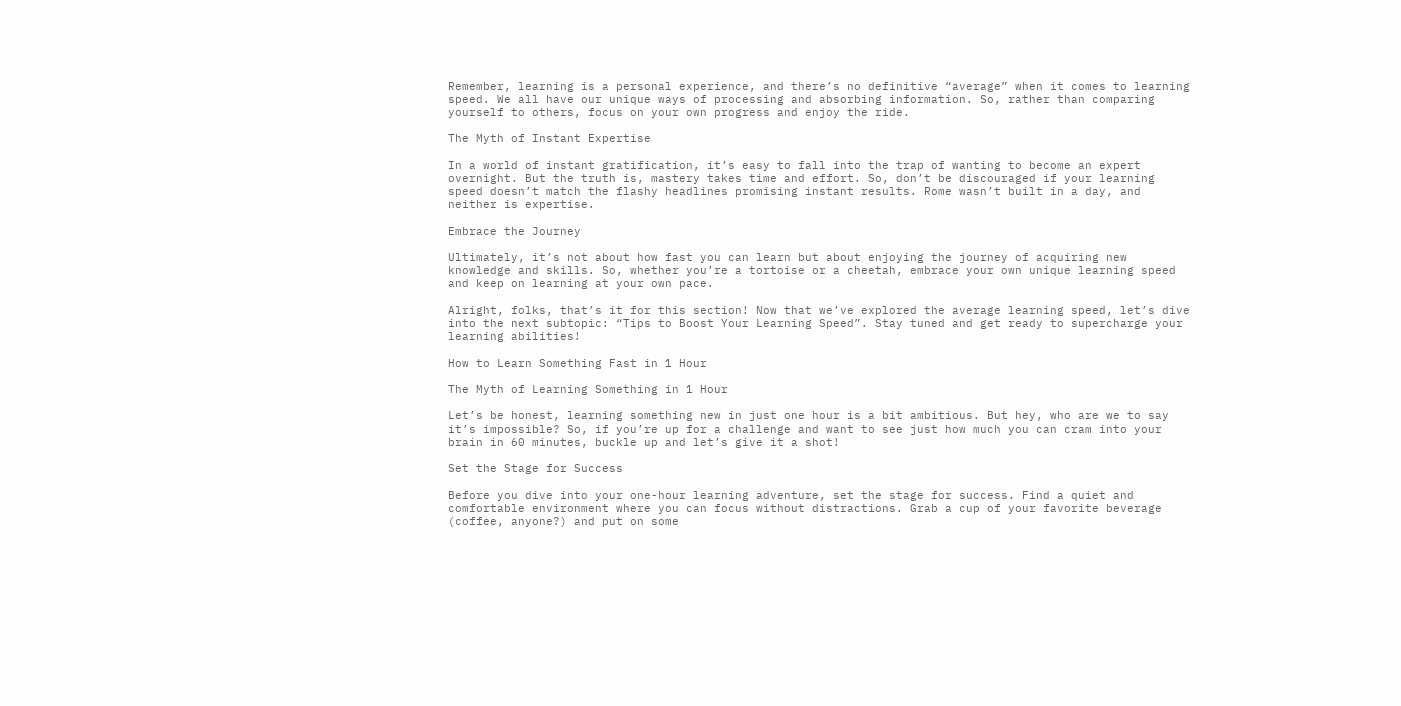Remember, learning is a personal experience, and there’s no definitive “average” when it comes to learning speed. We all have our unique ways of processing and absorbing information. So, rather than comparing yourself to others, focus on your own progress and enjoy the ride.

The Myth of Instant Expertise

In a world of instant gratification, it’s easy to fall into the trap of wanting to become an expert overnight. But the truth is, mastery takes time and effort. So, don’t be discouraged if your learning speed doesn’t match the flashy headlines promising instant results. Rome wasn’t built in a day, and neither is expertise.

Embrace the Journey

Ultimately, it’s not about how fast you can learn but about enjoying the journey of acquiring new knowledge and skills. So, whether you’re a tortoise or a cheetah, embrace your own unique learning speed and keep on learning at your own pace.

Alright, folks, that’s it for this section! Now that we’ve explored the average learning speed, let’s dive into the next subtopic: “Tips to Boost Your Learning Speed”. Stay tuned and get ready to supercharge your learning abilities!

How to Learn Something Fast in 1 Hour

The Myth of Learning Something in 1 Hour

Let’s be honest, learning something new in just one hour is a bit ambitious. But hey, who are we to say it’s impossible? So, if you’re up for a challenge and want to see just how much you can cram into your brain in 60 minutes, buckle up and let’s give it a shot!

Set the Stage for Success

Before you dive into your one-hour learning adventure, set the stage for success. Find a quiet and comfortable environment where you can focus without distractions. Grab a cup of your favorite beverage (coffee, anyone?) and put on some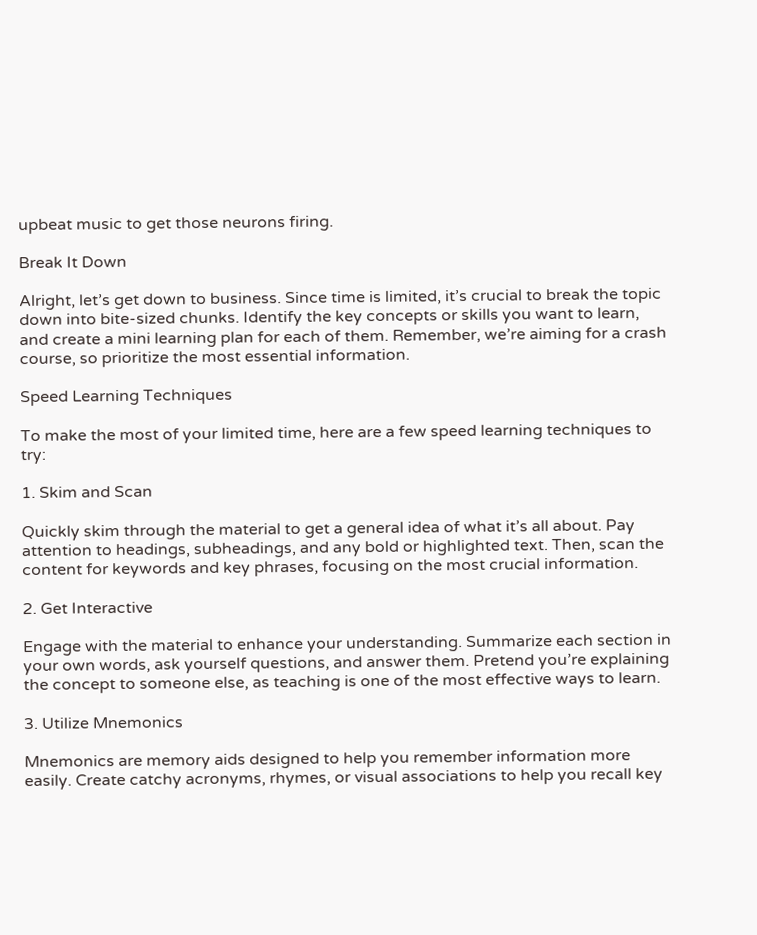upbeat music to get those neurons firing.

Break It Down

Alright, let’s get down to business. Since time is limited, it’s crucial to break the topic down into bite-sized chunks. Identify the key concepts or skills you want to learn, and create a mini learning plan for each of them. Remember, we’re aiming for a crash course, so prioritize the most essential information.

Speed Learning Techniques

To make the most of your limited time, here are a few speed learning techniques to try:

1. Skim and Scan

Quickly skim through the material to get a general idea of what it’s all about. Pay attention to headings, subheadings, and any bold or highlighted text. Then, scan the content for keywords and key phrases, focusing on the most crucial information.

2. Get Interactive

Engage with the material to enhance your understanding. Summarize each section in your own words, ask yourself questions, and answer them. Pretend you’re explaining the concept to someone else, as teaching is one of the most effective ways to learn.

3. Utilize Mnemonics

Mnemonics are memory aids designed to help you remember information more easily. Create catchy acronyms, rhymes, or visual associations to help you recall key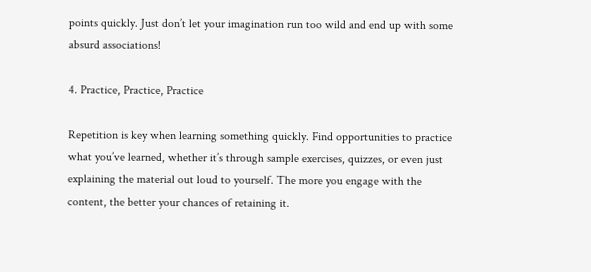points quickly. Just don’t let your imagination run too wild and end up with some absurd associations!

4. Practice, Practice, Practice

Repetition is key when learning something quickly. Find opportunities to practice what you’ve learned, whether it’s through sample exercises, quizzes, or even just explaining the material out loud to yourself. The more you engage with the content, the better your chances of retaining it.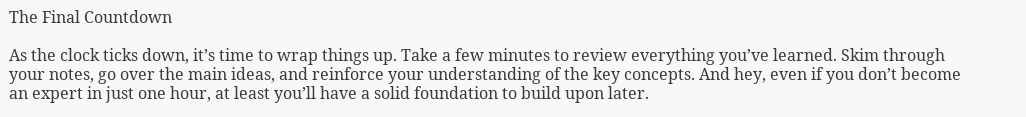The Final Countdown

As the clock ticks down, it’s time to wrap things up. Take a few minutes to review everything you’ve learned. Skim through your notes, go over the main ideas, and reinforce your understanding of the key concepts. And hey, even if you don’t become an expert in just one hour, at least you’ll have a solid foundation to build upon later.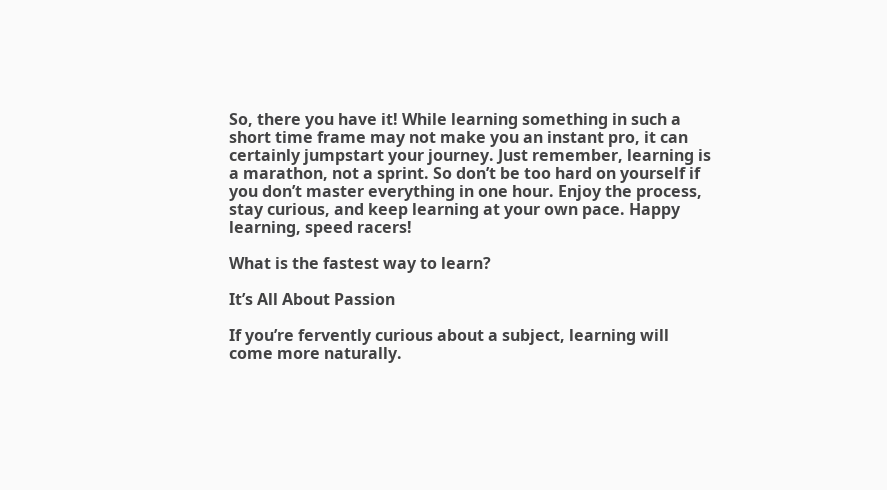So, there you have it! While learning something in such a short time frame may not make you an instant pro, it can certainly jumpstart your journey. Just remember, learning is a marathon, not a sprint. So don’t be too hard on yourself if you don’t master everything in one hour. Enjoy the process, stay curious, and keep learning at your own pace. Happy learning, speed racers!

What is the fastest way to learn?

It’s All About Passion

If you’re fervently curious about a subject, learning will come more naturally.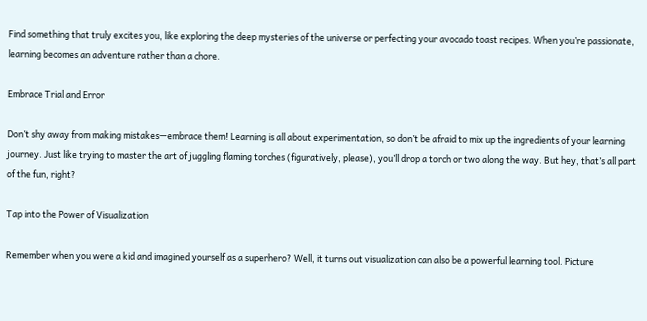Find something that truly excites you, like exploring the deep mysteries of the universe or perfecting your avocado toast recipes. When you’re passionate, learning becomes an adventure rather than a chore.

Embrace Trial and Error

Don’t shy away from making mistakes—embrace them! Learning is all about experimentation, so don’t be afraid to mix up the ingredients of your learning journey. Just like trying to master the art of juggling flaming torches (figuratively, please), you’ll drop a torch or two along the way. But hey, that’s all part of the fun, right?

Tap into the Power of Visualization

Remember when you were a kid and imagined yourself as a superhero? Well, it turns out visualization can also be a powerful learning tool. Picture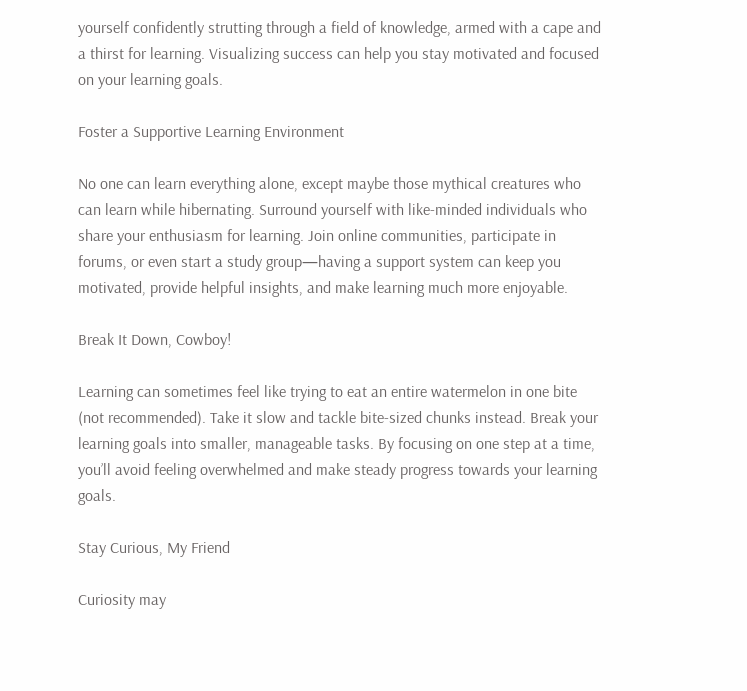yourself confidently strutting through a field of knowledge, armed with a cape and a thirst for learning. Visualizing success can help you stay motivated and focused on your learning goals.

Foster a Supportive Learning Environment

No one can learn everything alone, except maybe those mythical creatures who can learn while hibernating. Surround yourself with like-minded individuals who share your enthusiasm for learning. Join online communities, participate in forums, or even start a study group—having a support system can keep you motivated, provide helpful insights, and make learning much more enjoyable.

Break It Down, Cowboy!

Learning can sometimes feel like trying to eat an entire watermelon in one bite (not recommended). Take it slow and tackle bite-sized chunks instead. Break your learning goals into smaller, manageable tasks. By focusing on one step at a time, you’ll avoid feeling overwhelmed and make steady progress towards your learning goals.

Stay Curious, My Friend

Curiosity may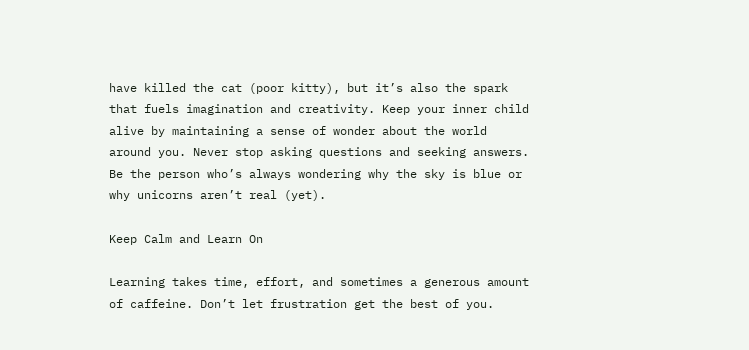have killed the cat (poor kitty), but it’s also the spark that fuels imagination and creativity. Keep your inner child alive by maintaining a sense of wonder about the world around you. Never stop asking questions and seeking answers. Be the person who’s always wondering why the sky is blue or why unicorns aren’t real (yet).

Keep Calm and Learn On

Learning takes time, effort, and sometimes a generous amount of caffeine. Don’t let frustration get the best of you.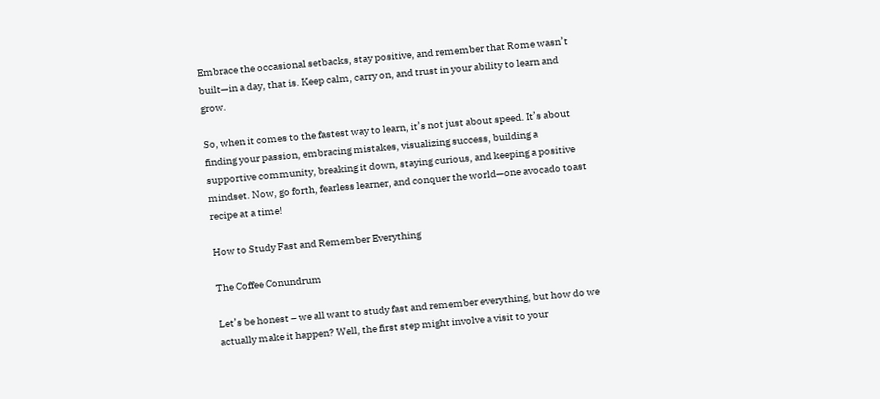Embrace the occasional setbacks, stay positive, and remember that Rome wasn’t built—in a day, that is. Keep calm, carry on, and trust in your ability to learn and grow.

So, when it comes to the fastest way to learn, it’s not just about speed. It’s about finding your passion, embracing mistakes, visualizing success, building a supportive community, breaking it down, staying curious, and keeping a positive mindset. Now, go forth, fearless learner, and conquer the world—one avocado toast recipe at a time!

How to Study Fast and Remember Everything

The Coffee Conundrum

Let’s be honest – we all want to study fast and remember everything, but how do we actually make it happen? Well, the first step might involve a visit to your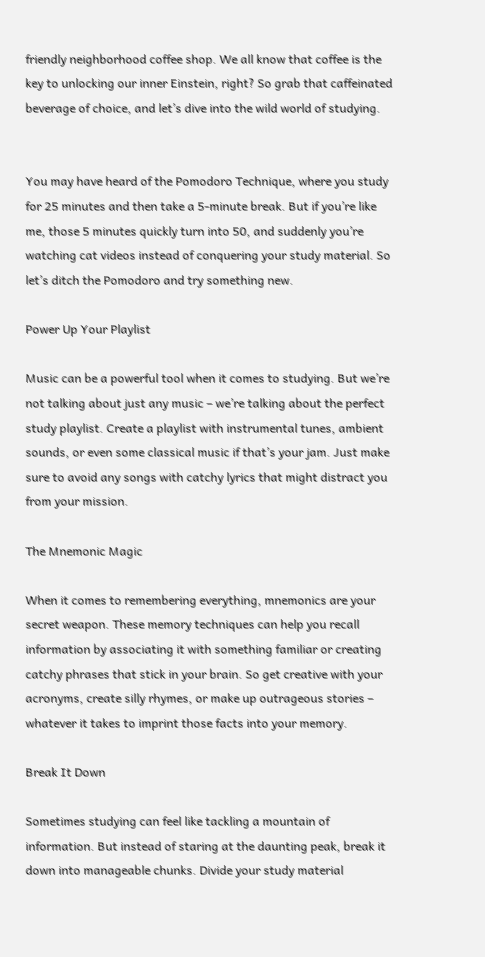friendly neighborhood coffee shop. We all know that coffee is the key to unlocking our inner Einstein, right? So grab that caffeinated beverage of choice, and let’s dive into the wild world of studying.


You may have heard of the Pomodoro Technique, where you study for 25 minutes and then take a 5-minute break. But if you’re like me, those 5 minutes quickly turn into 50, and suddenly you’re watching cat videos instead of conquering your study material. So let’s ditch the Pomodoro and try something new.

Power Up Your Playlist

Music can be a powerful tool when it comes to studying. But we’re not talking about just any music – we’re talking about the perfect study playlist. Create a playlist with instrumental tunes, ambient sounds, or even some classical music if that’s your jam. Just make sure to avoid any songs with catchy lyrics that might distract you from your mission.

The Mnemonic Magic

When it comes to remembering everything, mnemonics are your secret weapon. These memory techniques can help you recall information by associating it with something familiar or creating catchy phrases that stick in your brain. So get creative with your acronyms, create silly rhymes, or make up outrageous stories – whatever it takes to imprint those facts into your memory.

Break It Down

Sometimes studying can feel like tackling a mountain of information. But instead of staring at the daunting peak, break it down into manageable chunks. Divide your study material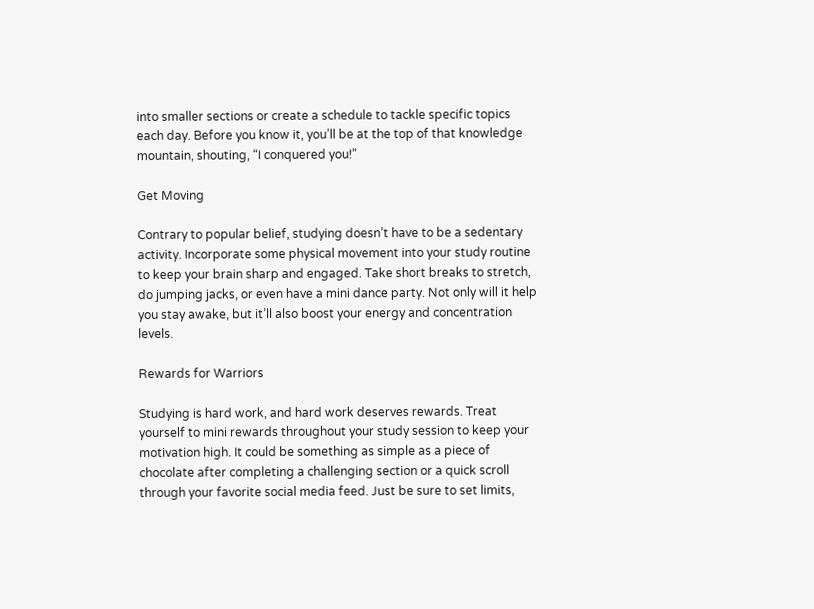into smaller sections or create a schedule to tackle specific topics each day. Before you know it, you’ll be at the top of that knowledge mountain, shouting, “I conquered you!”

Get Moving

Contrary to popular belief, studying doesn’t have to be a sedentary activity. Incorporate some physical movement into your study routine to keep your brain sharp and engaged. Take short breaks to stretch, do jumping jacks, or even have a mini dance party. Not only will it help you stay awake, but it’ll also boost your energy and concentration levels.

Rewards for Warriors

Studying is hard work, and hard work deserves rewards. Treat yourself to mini rewards throughout your study session to keep your motivation high. It could be something as simple as a piece of chocolate after completing a challenging section or a quick scroll through your favorite social media feed. Just be sure to set limits,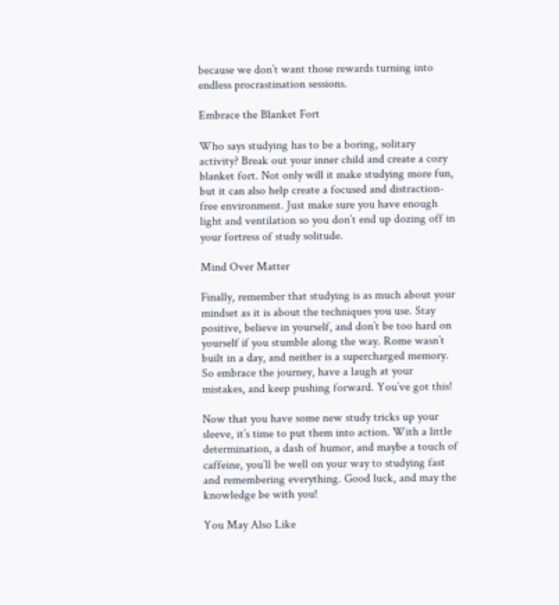because we don’t want those rewards turning into endless procrastination sessions.

Embrace the Blanket Fort

Who says studying has to be a boring, solitary activity? Break out your inner child and create a cozy blanket fort. Not only will it make studying more fun, but it can also help create a focused and distraction-free environment. Just make sure you have enough light and ventilation so you don’t end up dozing off in your fortress of study solitude.

Mind Over Matter

Finally, remember that studying is as much about your mindset as it is about the techniques you use. Stay positive, believe in yourself, and don’t be too hard on yourself if you stumble along the way. Rome wasn’t built in a day, and neither is a supercharged memory. So embrace the journey, have a laugh at your mistakes, and keep pushing forward. You’ve got this!

Now that you have some new study tricks up your sleeve, it’s time to put them into action. With a little determination, a dash of humor, and maybe a touch of caffeine, you’ll be well on your way to studying fast and remembering everything. Good luck, and may the knowledge be with you!

You May Also Like